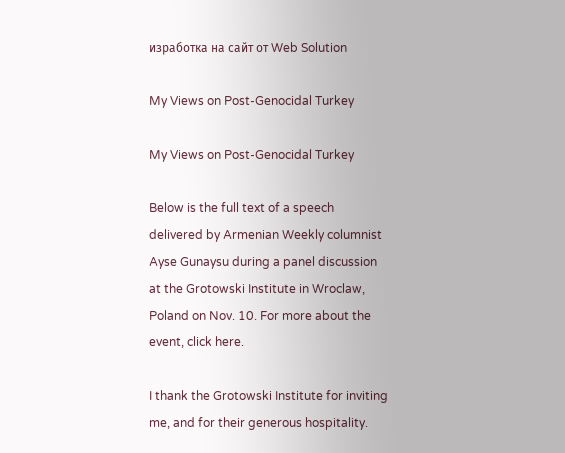изработка на сайт от Web Solution

My Views on Post-Genocidal Turkey

My Views on Post-Genocidal Turkey

Below is the full text of a speech delivered by Armenian Weekly columnist Ayse Gunaysu during a panel discussion at the Grotowski Institute in Wroclaw, Poland on Nov. 10. For more about the event, click here.

I thank the Grotowski Institute for inviting me, and for their generous hospitality.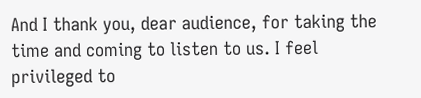And I thank you, dear audience, for taking the time and coming to listen to us. I feel privileged to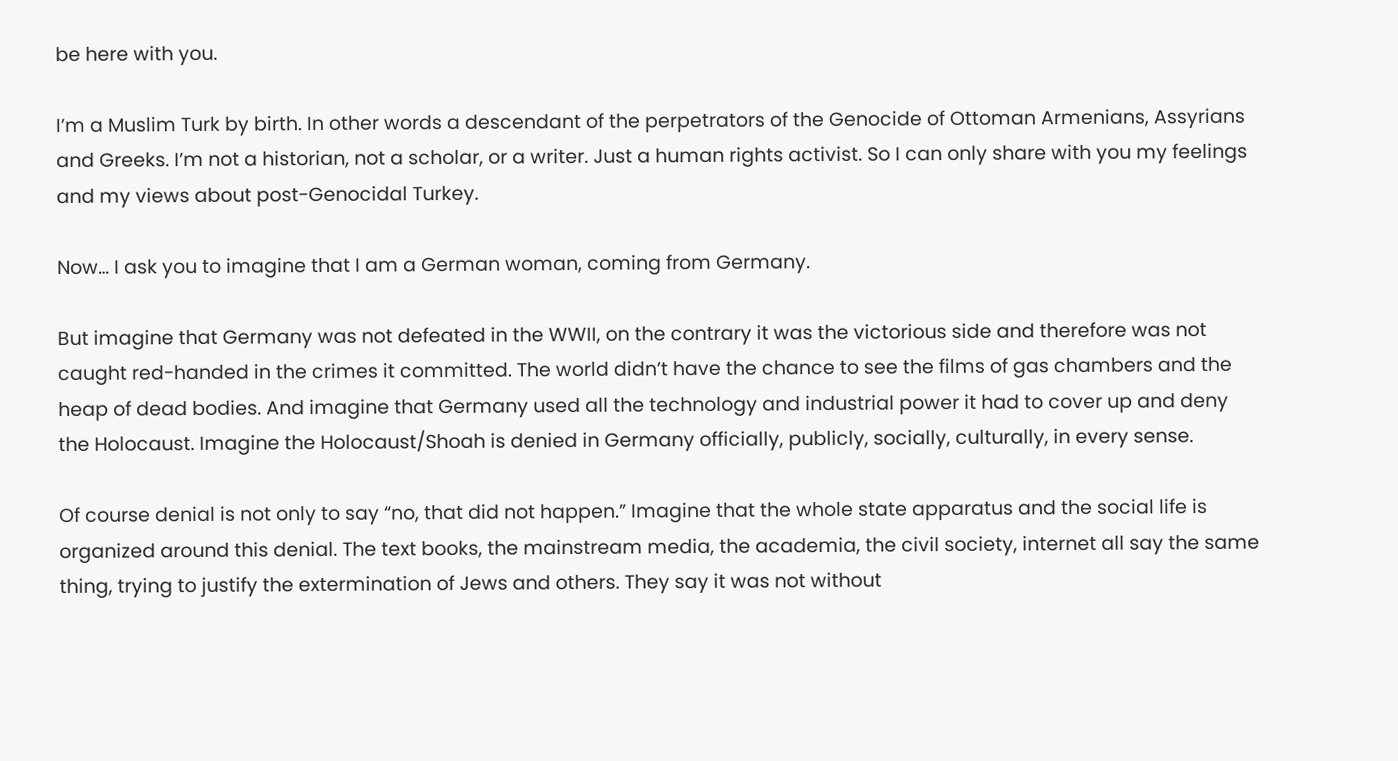be here with you.

I’m a Muslim Turk by birth. In other words a descendant of the perpetrators of the Genocide of Ottoman Armenians, Assyrians and Greeks. I’m not a historian, not a scholar, or a writer. Just a human rights activist. So I can only share with you my feelings and my views about post-Genocidal Turkey.

Now… I ask you to imagine that I am a German woman, coming from Germany.

But imagine that Germany was not defeated in the WWII, on the contrary it was the victorious side and therefore was not caught red-handed in the crimes it committed. The world didn’t have the chance to see the films of gas chambers and the heap of dead bodies. And imagine that Germany used all the technology and industrial power it had to cover up and deny the Holocaust. Imagine the Holocaust/Shoah is denied in Germany officially, publicly, socially, culturally, in every sense.

Of course denial is not only to say “no, that did not happen.” Imagine that the whole state apparatus and the social life is organized around this denial. The text books, the mainstream media, the academia, the civil society, internet all say the same thing, trying to justify the extermination of Jews and others. They say it was not without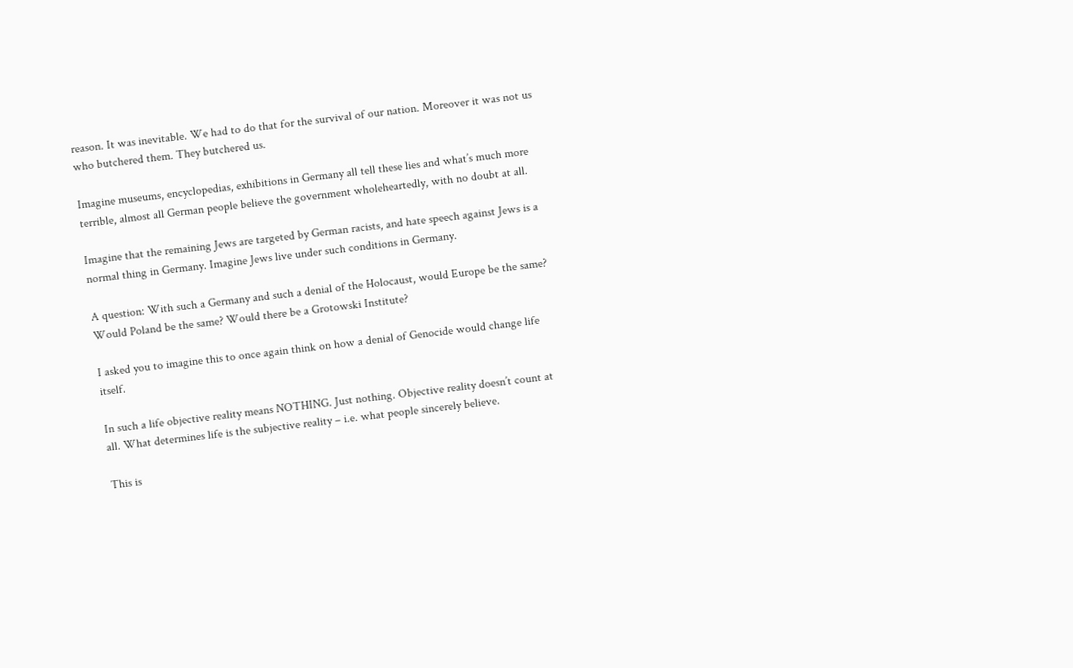reason. It was inevitable. We had to do that for the survival of our nation. Moreover it was not us who butchered them. They butchered us.

Imagine museums, encyclopedias, exhibitions in Germany all tell these lies and what’s much more terrible, almost all German people believe the government wholeheartedly, with no doubt at all.

Imagine that the remaining Jews are targeted by German racists, and hate speech against Jews is a normal thing in Germany. Imagine Jews live under such conditions in Germany.

A question: With such a Germany and such a denial of the Holocaust, would Europe be the same? Would Poland be the same? Would there be a Grotowski Institute?

I asked you to imagine this to once again think on how a denial of Genocide would change life itself.

In such a life objective reality means NOTHING. Just nothing. Objective reality doesn’t count at all. What determines life is the subjective reality – i.e. what people sincerely believe.

This is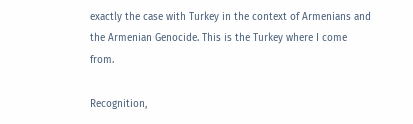exactly the case with Turkey in the context of Armenians and the Armenian Genocide. This is the Turkey where I come from.

Recognition,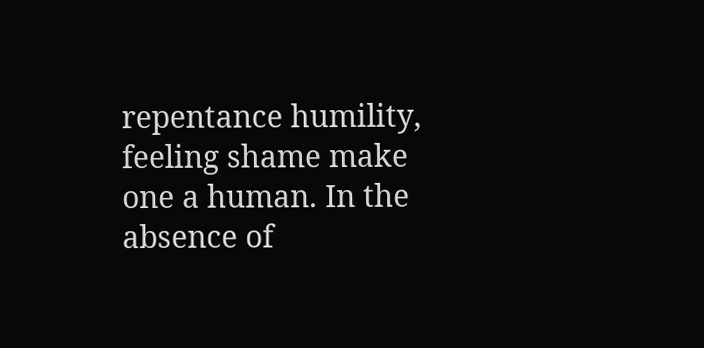repentance humility, feeling shame make one a human. In the absence of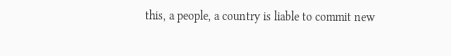this, a people, a country is liable to commit new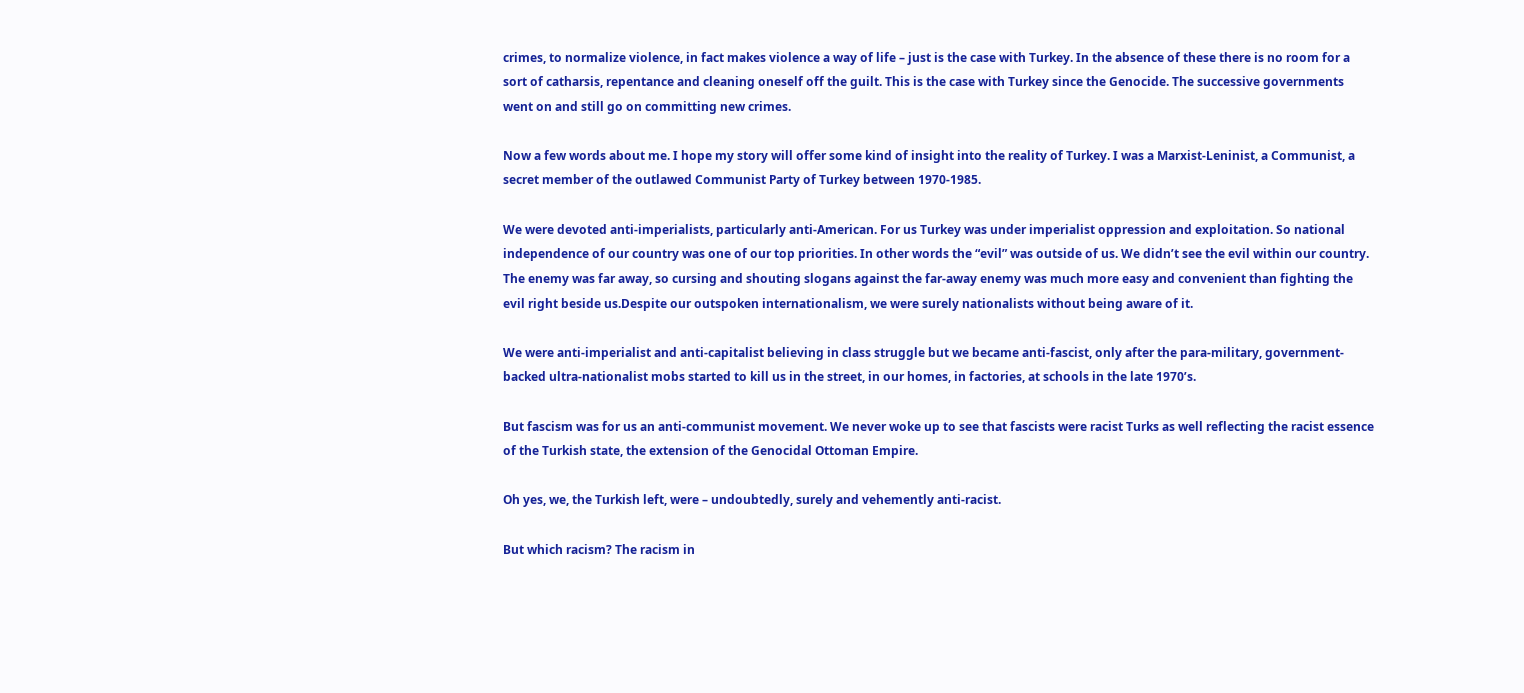crimes, to normalize violence, in fact makes violence a way of life – just is the case with Turkey. In the absence of these there is no room for a sort of catharsis, repentance and cleaning oneself off the guilt. This is the case with Turkey since the Genocide. The successive governments went on and still go on committing new crimes.

Now a few words about me. I hope my story will offer some kind of insight into the reality of Turkey. I was a Marxist-Leninist, a Communist, a secret member of the outlawed Communist Party of Turkey between 1970-1985.

We were devoted anti-imperialists, particularly anti-American. For us Turkey was under imperialist oppression and exploitation. So national independence of our country was one of our top priorities. In other words the “evil” was outside of us. We didn’t see the evil within our country. The enemy was far away, so cursing and shouting slogans against the far-away enemy was much more easy and convenient than fighting the evil right beside us.Despite our outspoken internationalism, we were surely nationalists without being aware of it.

We were anti-imperialist and anti-capitalist believing in class struggle but we became anti-fascist, only after the para-military, government-backed ultra-nationalist mobs started to kill us in the street, in our homes, in factories, at schools in the late 1970’s.

But fascism was for us an anti-communist movement. We never woke up to see that fascists were racist Turks as well reflecting the racist essence of the Turkish state, the extension of the Genocidal Ottoman Empire.

Oh yes, we, the Turkish left, were – undoubtedly, surely and vehemently anti-racist.

But which racism? The racism in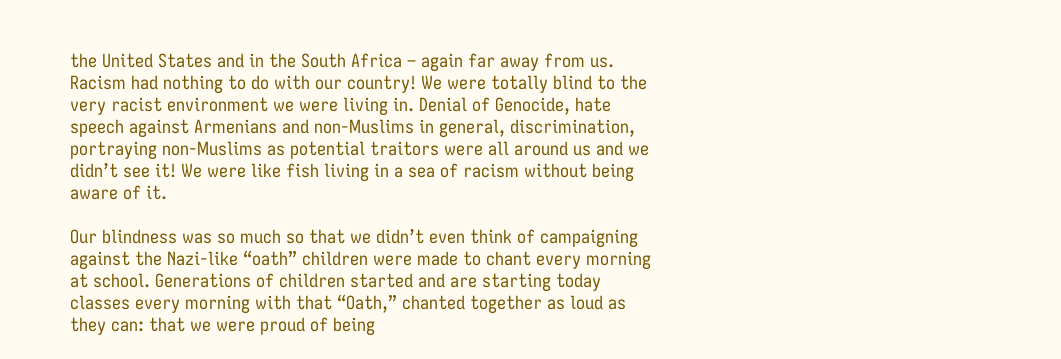the United States and in the South Africa – again far away from us. Racism had nothing to do with our country! We were totally blind to the very racist environment we were living in. Denial of Genocide, hate speech against Armenians and non-Muslims in general, discrimination, portraying non-Muslims as potential traitors were all around us and we didn’t see it! We were like fish living in a sea of racism without being aware of it.

Our blindness was so much so that we didn’t even think of campaigning against the Nazi-like “oath” children were made to chant every morning at school. Generations of children started and are starting today classes every morning with that “Oath,” chanted together as loud as they can: that we were proud of being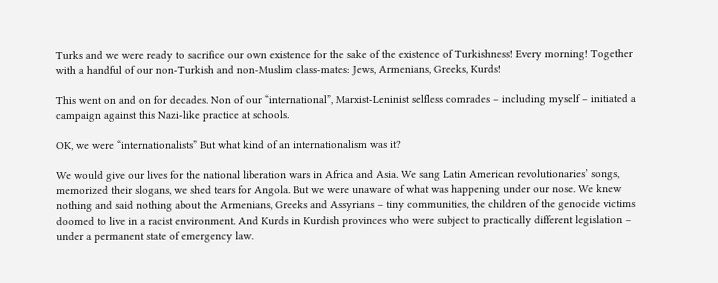Turks and we were ready to sacrifice our own existence for the sake of the existence of Turkishness! Every morning! Together with a handful of our non-Turkish and non-Muslim class-mates: Jews, Armenians, Greeks, Kurds!

This went on and on for decades. Non of our “international”, Marxist-Leninist selfless comrades – including myself – initiated a campaign against this Nazi-like practice at schools.

OK, we were “internationalists” But what kind of an internationalism was it?

We would give our lives for the national liberation wars in Africa and Asia. We sang Latin American revolutionaries’ songs, memorized their slogans, we shed tears for Angola. But we were unaware of what was happening under our nose. We knew nothing and said nothing about the Armenians, Greeks and Assyrians – tiny communities, the children of the genocide victims doomed to live in a racist environment. And Kurds in Kurdish provinces who were subject to practically different legislation – under a permanent state of emergency law.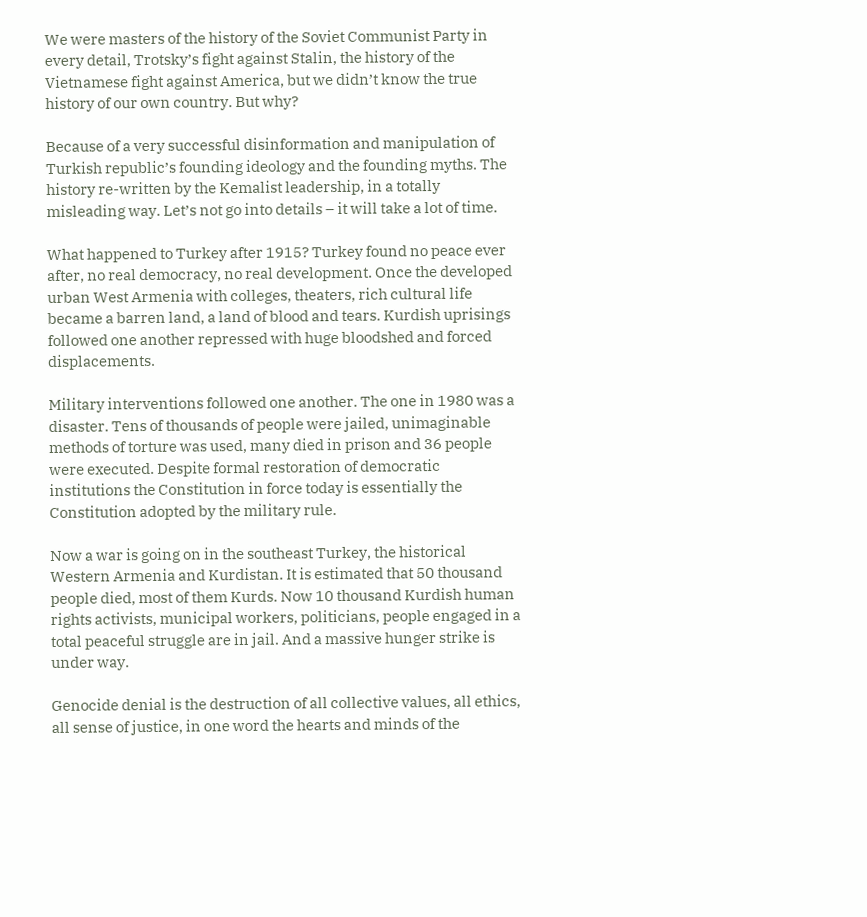We were masters of the history of the Soviet Communist Party in every detail, Trotsky’s fight against Stalin, the history of the Vietnamese fight against America, but we didn’t know the true history of our own country. But why?

Because of a very successful disinformation and manipulation of Turkish republic’s founding ideology and the founding myths. The history re-written by the Kemalist leadership, in a totally misleading way. Let’s not go into details – it will take a lot of time.

What happened to Turkey after 1915? Turkey found no peace ever after, no real democracy, no real development. Once the developed urban West Armenia with colleges, theaters, rich cultural life became a barren land, a land of blood and tears. Kurdish uprisings followed one another repressed with huge bloodshed and forced displacements.

Military interventions followed one another. The one in 1980 was a disaster. Tens of thousands of people were jailed, unimaginable methods of torture was used, many died in prison and 36 people were executed. Despite formal restoration of democratic institutions the Constitution in force today is essentially the Constitution adopted by the military rule.

Now a war is going on in the southeast Turkey, the historical Western Armenia and Kurdistan. It is estimated that 50 thousand people died, most of them Kurds. Now 10 thousand Kurdish human rights activists, municipal workers, politicians, people engaged in a total peaceful struggle are in jail. And a massive hunger strike is under way.

Genocide denial is the destruction of all collective values, all ethics, all sense of justice, in one word the hearts and minds of the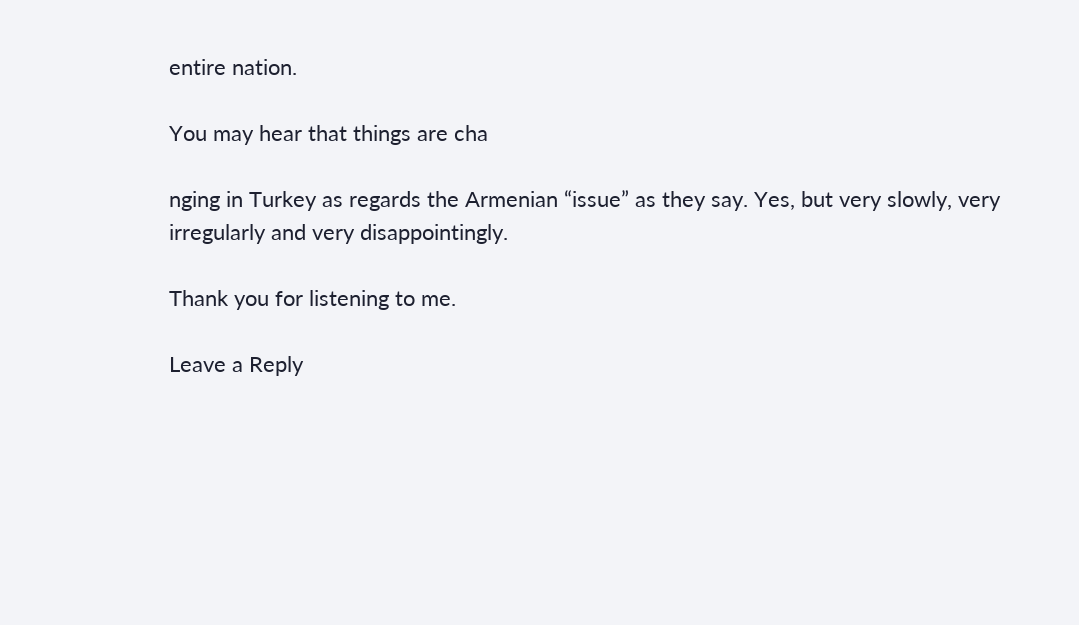entire nation.

You may hear that things are cha

nging in Turkey as regards the Armenian “issue” as they say. Yes, but very slowly, very irregularly and very disappointingly.

Thank you for listening to me.

Leave a Reply